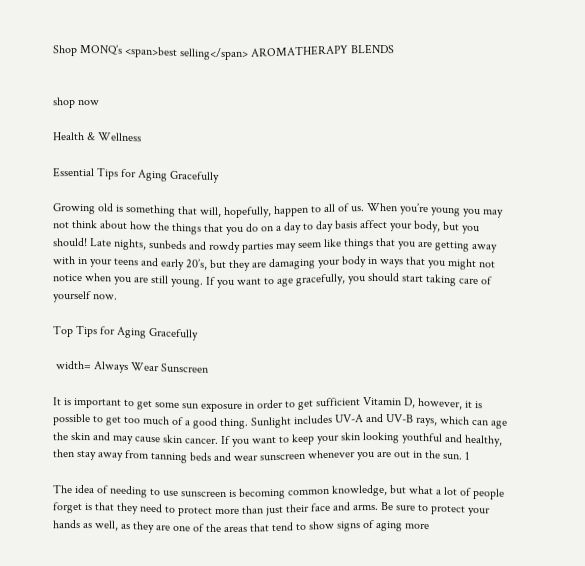Shop MONQ’s <span>best selling</span> AROMATHERAPY BLENDS


shop now

Health & Wellness

Essential Tips for Aging Gracefully

Growing old is something that will, hopefully, happen to all of us. When you’re young you may not think about how the things that you do on a day to day basis affect your body, but you should! Late nights, sunbeds and rowdy parties may seem like things that you are getting away with in your teens and early 20’s, but they are damaging your body in ways that you might not notice when you are still young. If you want to age gracefully, you should start taking care of yourself now.

Top Tips for Aging Gracefully

 width= Always Wear Sunscreen

It is important to get some sun exposure in order to get sufficient Vitamin D, however, it is possible to get too much of a good thing. Sunlight includes UV-A and UV-B rays, which can age the skin and may cause skin cancer. If you want to keep your skin looking youthful and healthy, then stay away from tanning beds and wear sunscreen whenever you are out in the sun. 1

The idea of needing to use sunscreen is becoming common knowledge, but what a lot of people forget is that they need to protect more than just their face and arms. Be sure to protect your hands as well, as they are one of the areas that tend to show signs of aging more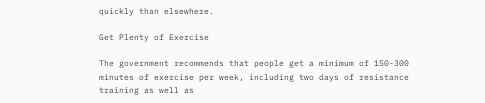quickly than elsewhere.

Get Plenty of Exercise

The government recommends that people get a minimum of 150-300 minutes of exercise per week, including two days of resistance training as well as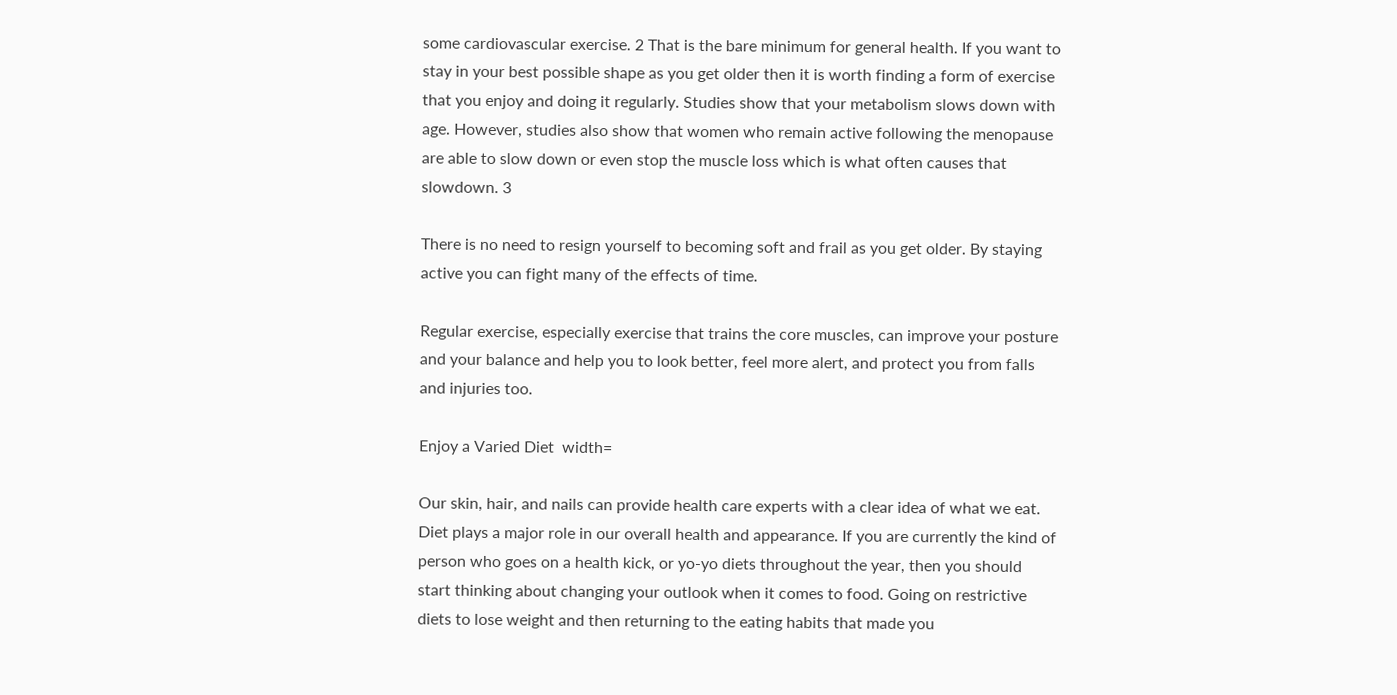some cardiovascular exercise. 2 That is the bare minimum for general health. If you want to stay in your best possible shape as you get older then it is worth finding a form of exercise that you enjoy and doing it regularly. Studies show that your metabolism slows down with age. However, studies also show that women who remain active following the menopause are able to slow down or even stop the muscle loss which is what often causes that slowdown. 3

There is no need to resign yourself to becoming soft and frail as you get older. By staying active you can fight many of the effects of time.

Regular exercise, especially exercise that trains the core muscles, can improve your posture and your balance and help you to look better, feel more alert, and protect you from falls and injuries too.

Enjoy a Varied Diet  width=

Our skin, hair, and nails can provide health care experts with a clear idea of what we eat. Diet plays a major role in our overall health and appearance. If you are currently the kind of person who goes on a health kick, or yo-yo diets throughout the year, then you should start thinking about changing your outlook when it comes to food. Going on restrictive diets to lose weight and then returning to the eating habits that made you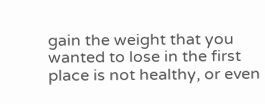gain the weight that you wanted to lose in the first place is not healthy, or even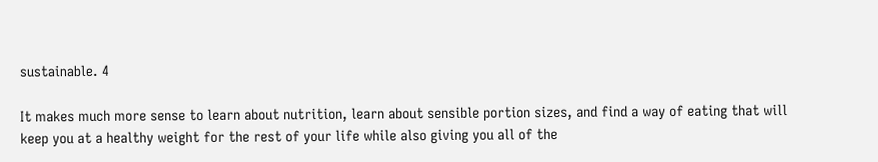sustainable. 4

It makes much more sense to learn about nutrition, learn about sensible portion sizes, and find a way of eating that will keep you at a healthy weight for the rest of your life while also giving you all of the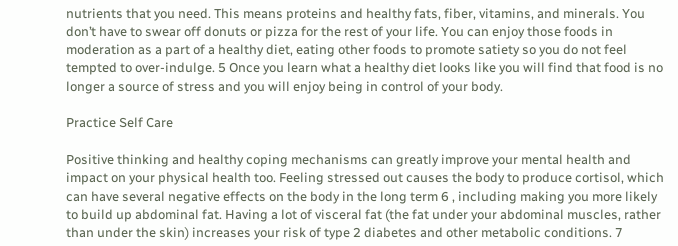nutrients that you need. This means proteins and healthy fats, fiber, vitamins, and minerals. You don’t have to swear off donuts or pizza for the rest of your life. You can enjoy those foods in moderation as a part of a healthy diet, eating other foods to promote satiety so you do not feel tempted to over-indulge. 5 Once you learn what a healthy diet looks like you will find that food is no longer a source of stress and you will enjoy being in control of your body.

Practice Self Care

Positive thinking and healthy coping mechanisms can greatly improve your mental health and impact on your physical health too. Feeling stressed out causes the body to produce cortisol, which can have several negative effects on the body in the long term 6 , including making you more likely to build up abdominal fat. Having a lot of visceral fat (the fat under your abdominal muscles, rather than under the skin) increases your risk of type 2 diabetes and other metabolic conditions. 7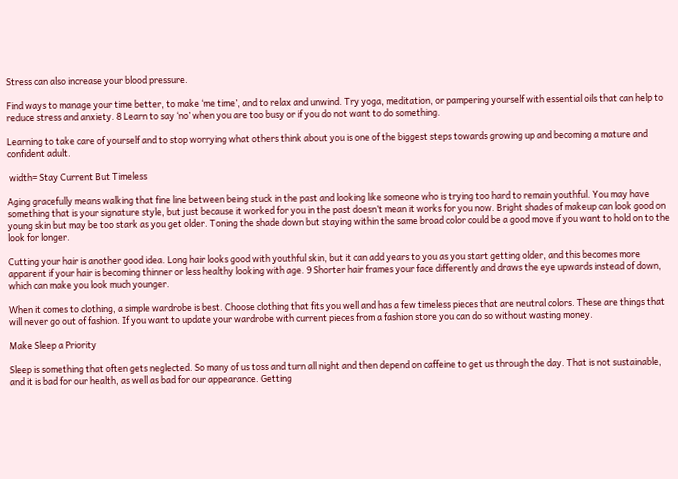Stress can also increase your blood pressure.

Find ways to manage your time better, to make ‘me time’, and to relax and unwind. Try yoga, meditation, or pampering yourself with essential oils that can help to reduce stress and anxiety. 8 Learn to say ‘no’ when you are too busy or if you do not want to do something.

Learning to take care of yourself and to stop worrying what others think about you is one of the biggest steps towards growing up and becoming a mature and confident adult.

 width= Stay Current But Timeless

Aging gracefully means walking that fine line between being stuck in the past and looking like someone who is trying too hard to remain youthful. You may have something that is your signature style, but just because it worked for you in the past doesn’t mean it works for you now. Bright shades of makeup can look good on young skin but may be too stark as you get older. Toning the shade down but staying within the same broad color could be a good move if you want to hold on to the look for longer.

Cutting your hair is another good idea. Long hair looks good with youthful skin, but it can add years to you as you start getting older, and this becomes more apparent if your hair is becoming thinner or less healthy looking with age. 9 Shorter hair frames your face differently and draws the eye upwards instead of down, which can make you look much younger.

When it comes to clothing, a simple wardrobe is best. Choose clothing that fits you well and has a few timeless pieces that are neutral colors. These are things that will never go out of fashion. If you want to update your wardrobe with current pieces from a fashion store you can do so without wasting money.

Make Sleep a Priority

Sleep is something that often gets neglected. So many of us toss and turn all night and then depend on caffeine to get us through the day. That is not sustainable, and it is bad for our health, as well as bad for our appearance. Getting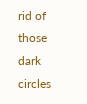rid of those dark circles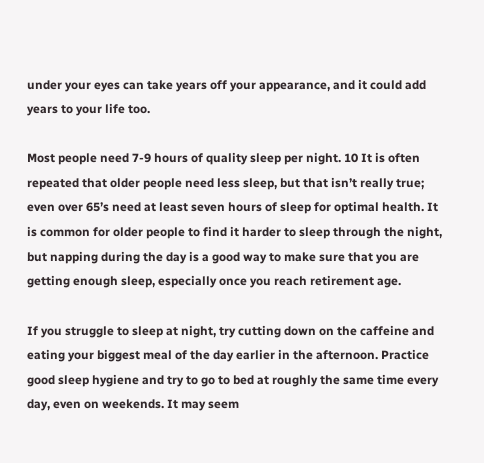under your eyes can take years off your appearance, and it could add years to your life too.

Most people need 7-9 hours of quality sleep per night. 10 It is often repeated that older people need less sleep, but that isn’t really true; even over 65’s need at least seven hours of sleep for optimal health. It is common for older people to find it harder to sleep through the night, but napping during the day is a good way to make sure that you are getting enough sleep, especially once you reach retirement age.

If you struggle to sleep at night, try cutting down on the caffeine and eating your biggest meal of the day earlier in the afternoon. Practice good sleep hygiene and try to go to bed at roughly the same time every day, even on weekends. It may seem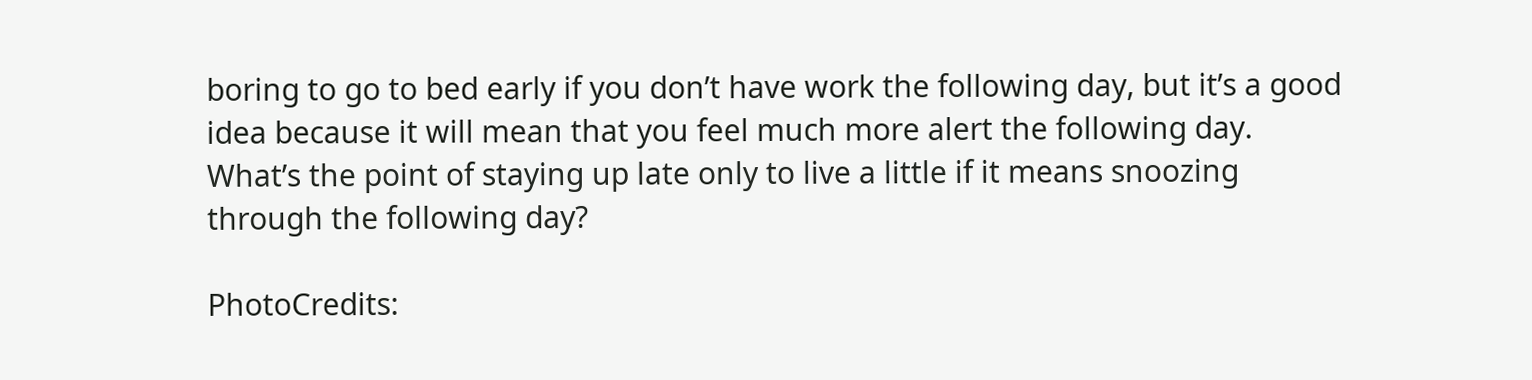boring to go to bed early if you don’t have work the following day, but it’s a good idea because it will mean that you feel much more alert the following day. What’s the point of staying up late only to live a little if it means snoozing through the following day?

PhotoCredits: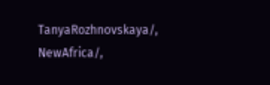TanyaRozhnovskaya/, NewAfrica/,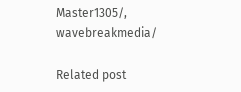Master1305/, wavebreakmedia/

Related post